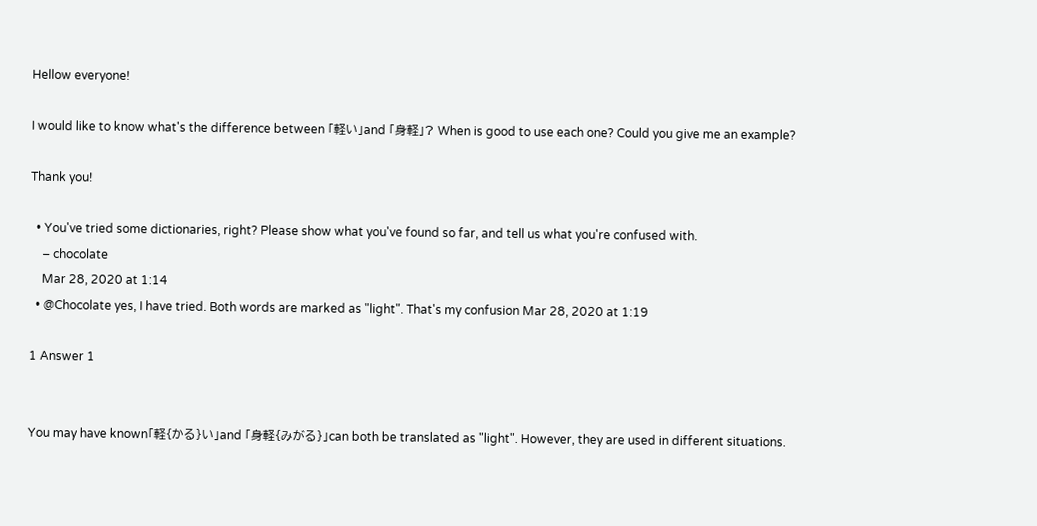Hellow everyone!

I would like to know what's the difference between 「軽い」and 「身軽」? When is good to use each one? Could you give me an example?

Thank you!

  • You've tried some dictionaries, right? Please show what you've found so far, and tell us what you're confused with.
    – chocolate
    Mar 28, 2020 at 1:14
  • @Chocolate yes, I have tried. Both words are marked as "light". That's my confusion Mar 28, 2020 at 1:19

1 Answer 1


You may have known「軽{かる}い」and 「身軽{みがる}」can both be translated as "light". However, they are used in different situations.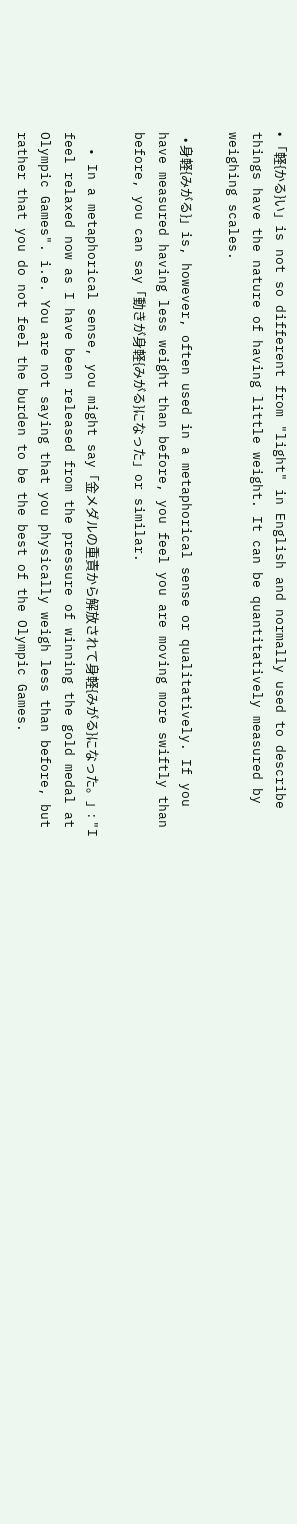• 「軽{かる}い」is not so different from "light" in English and normally used to describe things have the nature of having little weight. It can be quantitatively measured by weighing scales.

  • 身軽{みがる}」is, however, often used in a metaphorical sense or qualitatively. If you have measured having less weight than before, you feel you are moving more swiftly than before, you can say「動きが身軽{みがる}になった」or similar.

  • In a metaphorical sense, you might say「金メダルの重責から解放されて身軽{みがる}になった。」: "I feel relaxed now as I have been released from the pressure of winning the gold medal at Olympic Games". i.e. You are not saying that you physically weigh less than before, but rather that you do not feel the burden to be the best of the Olympic Games.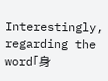Interestingly, regarding the word「身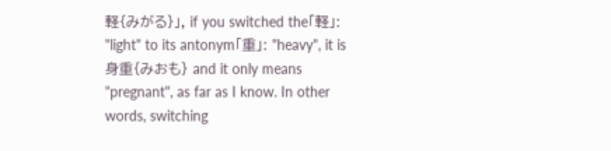軽{みがる}」, if you switched the「軽」: "light" to its antonym「重」: "heavy", it is 身重{みおも} and it only means "pregnant", as far as I know. In other words, switching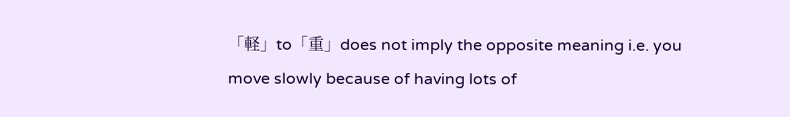「軽」to「重」does not imply the opposite meaning i.e. you move slowly because of having lots of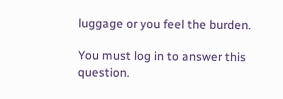luggage or you feel the burden.

You must log in to answer this question.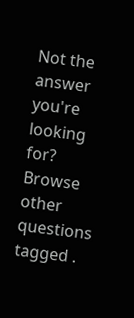Not the answer you're looking for? Browse other questions tagged .